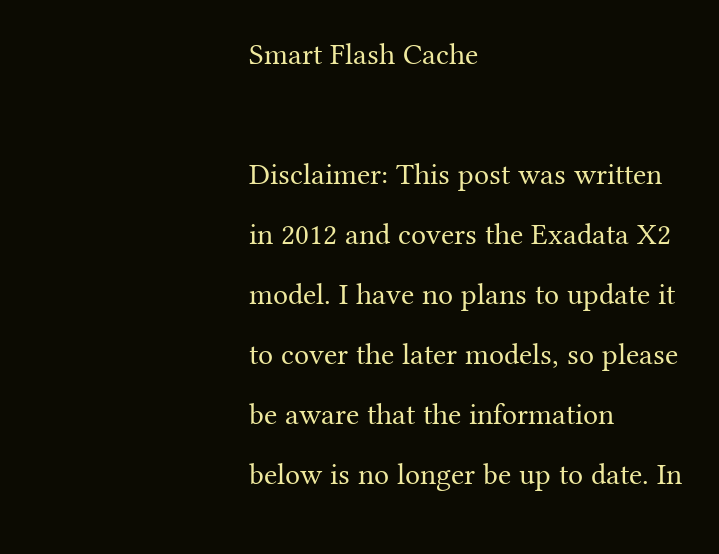Smart Flash Cache

Disclaimer: This post was written in 2012 and covers the Exadata X2 model. I have no plans to update it to cover the later models, so please be aware that the information below is no longer be up to date. In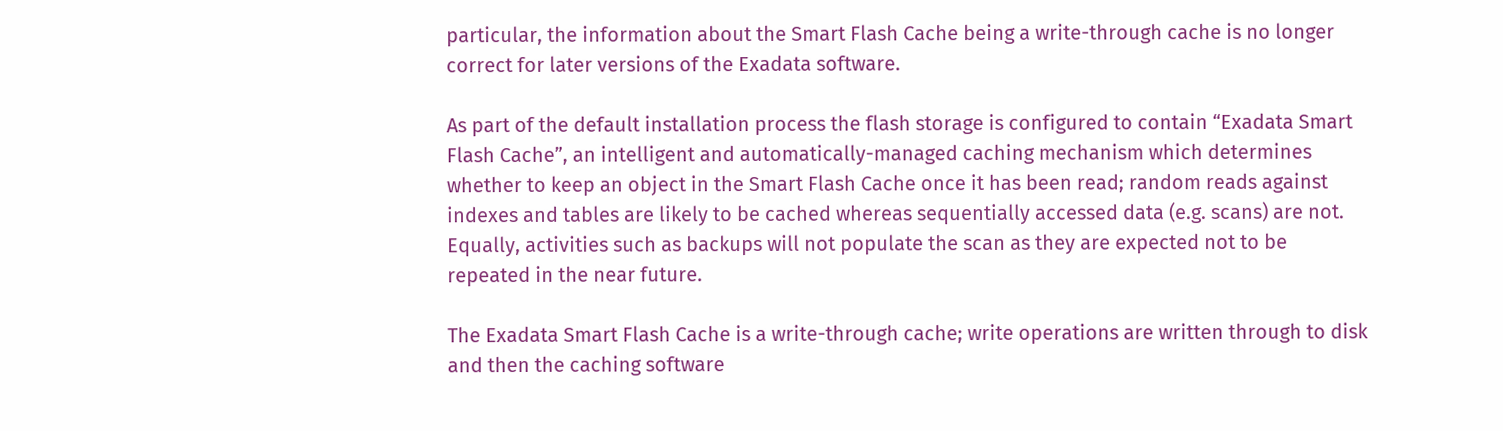particular, the information about the Smart Flash Cache being a write-through cache is no longer correct for later versions of the Exadata software.

As part of the default installation process the flash storage is configured to contain “Exadata Smart Flash Cache”, an intelligent and automatically-managed caching mechanism which determines whether to keep an object in the Smart Flash Cache once it has been read; random reads against indexes and tables are likely to be cached whereas sequentially accessed data (e.g. scans) are not. Equally, activities such as backups will not populate the scan as they are expected not to be repeated in the near future.

The Exadata Smart Flash Cache is a write-through cache; write operations are written through to disk and then the caching software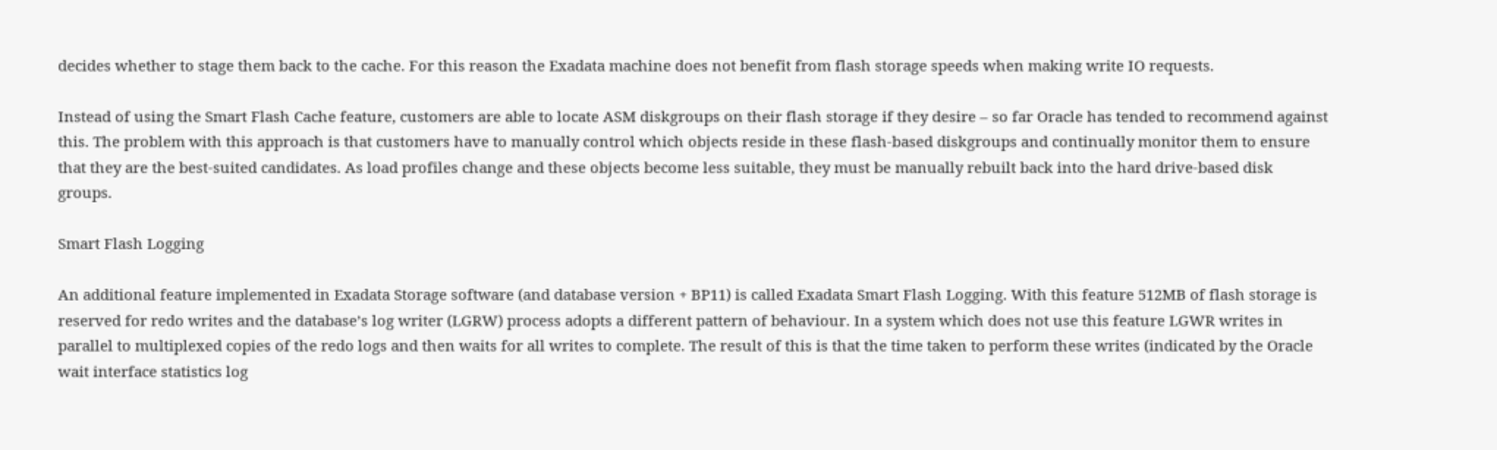decides whether to stage them back to the cache. For this reason the Exadata machine does not benefit from flash storage speeds when making write IO requests.

Instead of using the Smart Flash Cache feature, customers are able to locate ASM diskgroups on their flash storage if they desire – so far Oracle has tended to recommend against this. The problem with this approach is that customers have to manually control which objects reside in these flash-based diskgroups and continually monitor them to ensure that they are the best-suited candidates. As load profiles change and these objects become less suitable, they must be manually rebuilt back into the hard drive-based disk groups.

Smart Flash Logging

An additional feature implemented in Exadata Storage software (and database version + BP11) is called Exadata Smart Flash Logging. With this feature 512MB of flash storage is reserved for redo writes and the database’s log writer (LGRW) process adopts a different pattern of behaviour. In a system which does not use this feature LGWR writes in parallel to multiplexed copies of the redo logs and then waits for all writes to complete. The result of this is that the time taken to perform these writes (indicated by the Oracle wait interface statistics log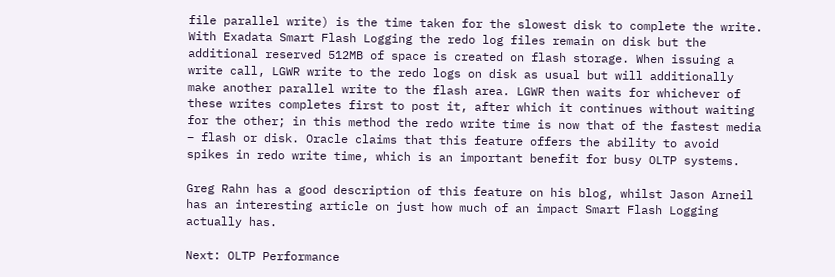file parallel write) is the time taken for the slowest disk to complete the write. With Exadata Smart Flash Logging the redo log files remain on disk but the additional reserved 512MB of space is created on flash storage. When issuing a write call, LGWR write to the redo logs on disk as usual but will additionally make another parallel write to the flash area. LGWR then waits for whichever of these writes completes first to post it, after which it continues without waiting for the other; in this method the redo write time is now that of the fastest media – flash or disk. Oracle claims that this feature offers the ability to avoid spikes in redo write time, which is an important benefit for busy OLTP systems.

Greg Rahn has a good description of this feature on his blog, whilst Jason Arneil has an interesting article on just how much of an impact Smart Flash Logging actually has.

Next: OLTP Performance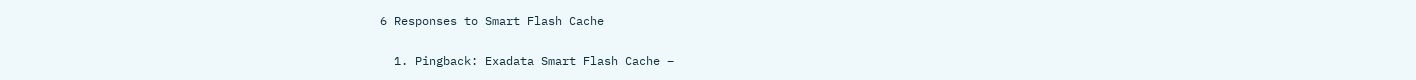6 Responses to Smart Flash Cache

  1. Pingback: Exadata Smart Flash Cache –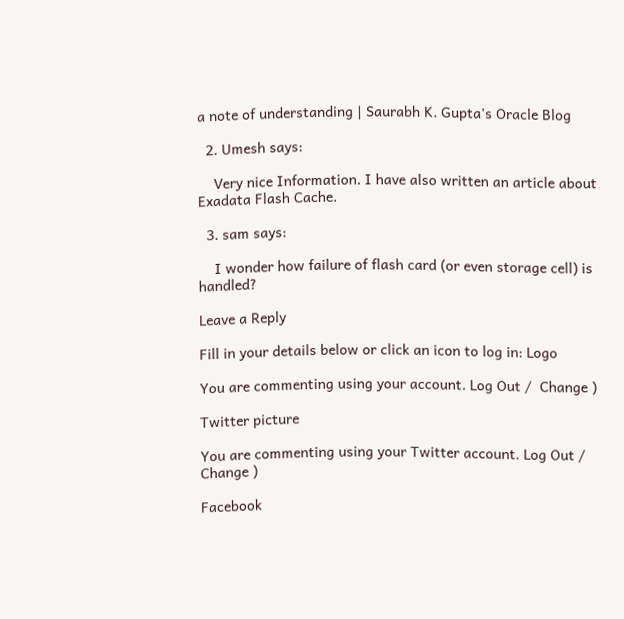a note of understanding | Saurabh K. Gupta's Oracle Blog

  2. Umesh says:

    Very nice Information. I have also written an article about Exadata Flash Cache.

  3. sam says:

    I wonder how failure of flash card (or even storage cell) is handled?

Leave a Reply

Fill in your details below or click an icon to log in: Logo

You are commenting using your account. Log Out /  Change )

Twitter picture

You are commenting using your Twitter account. Log Out /  Change )

Facebook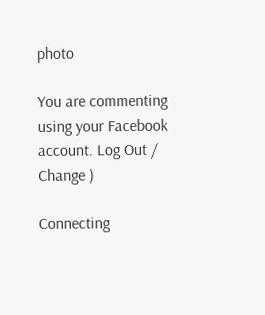photo

You are commenting using your Facebook account. Log Out /  Change )

Connecting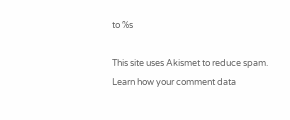to %s

This site uses Akismet to reduce spam. Learn how your comment data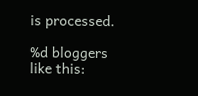is processed.

%d bloggers like this: